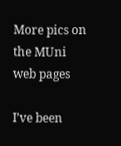More pics on the MUni web pages

I’ve been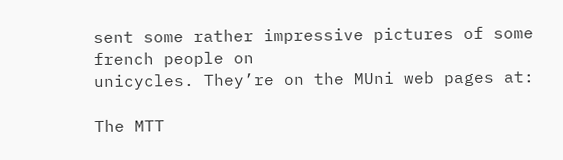sent some rather impressive pictures of some french people on
unicycles. They’re on the MUni web pages at:

The MTT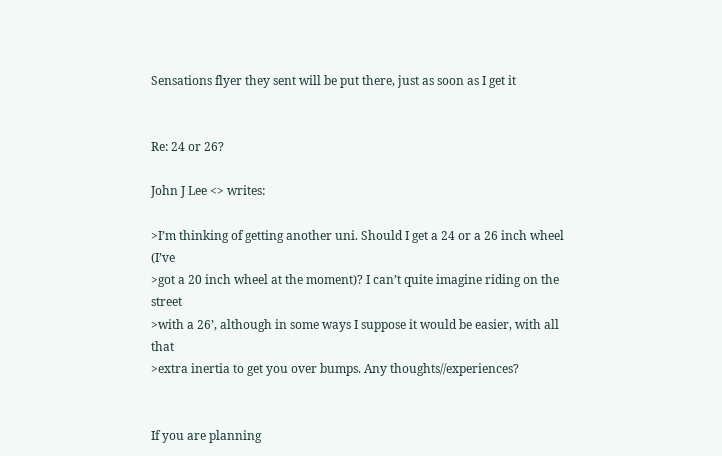Sensations flyer they sent will be put there, just as soon as I get it


Re: 24 or 26?

John J Lee <> writes:

>I’m thinking of getting another uni. Should I get a 24 or a 26 inch wheel (I’ve
>got a 20 inch wheel at the moment)? I can’t quite imagine riding on the street
>with a 26’, although in some ways I suppose it would be easier, with all that
>extra inertia to get you over bumps. Any thoughts//experiences?


If you are planning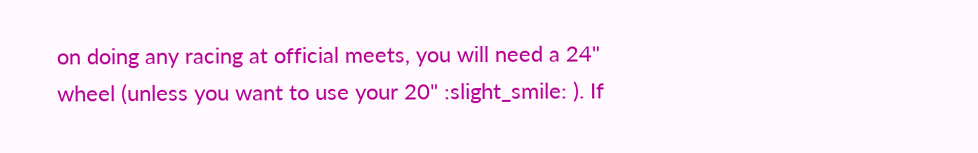on doing any racing at official meets, you will need a 24"
wheel (unless you want to use your 20" :slight_smile: ). If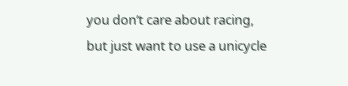you don’t care about racing,
but just want to use a unicycle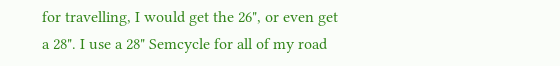for travelling, I would get the 26", or even get
a 28". I use a 28" Semcycle for all of my road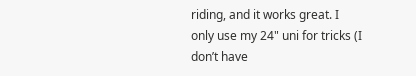riding, and it works great. I
only use my 24" uni for tricks (I don’t have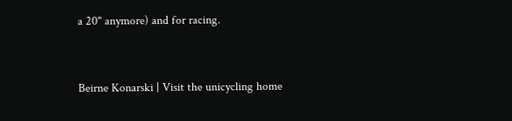a 20" anymore) and for racing.


Beirne Konarski | Visit the unicycling home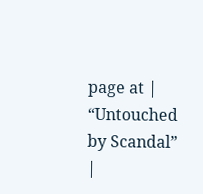page at | “Untouched by Scandal” |